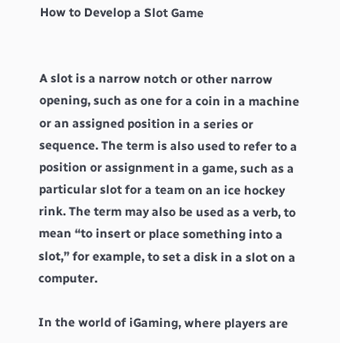How to Develop a Slot Game


A slot is a narrow notch or other narrow opening, such as one for a coin in a machine or an assigned position in a series or sequence. The term is also used to refer to a position or assignment in a game, such as a particular slot for a team on an ice hockey rink. The term may also be used as a verb, to mean “to insert or place something into a slot,” for example, to set a disk in a slot on a computer.

In the world of iGaming, where players are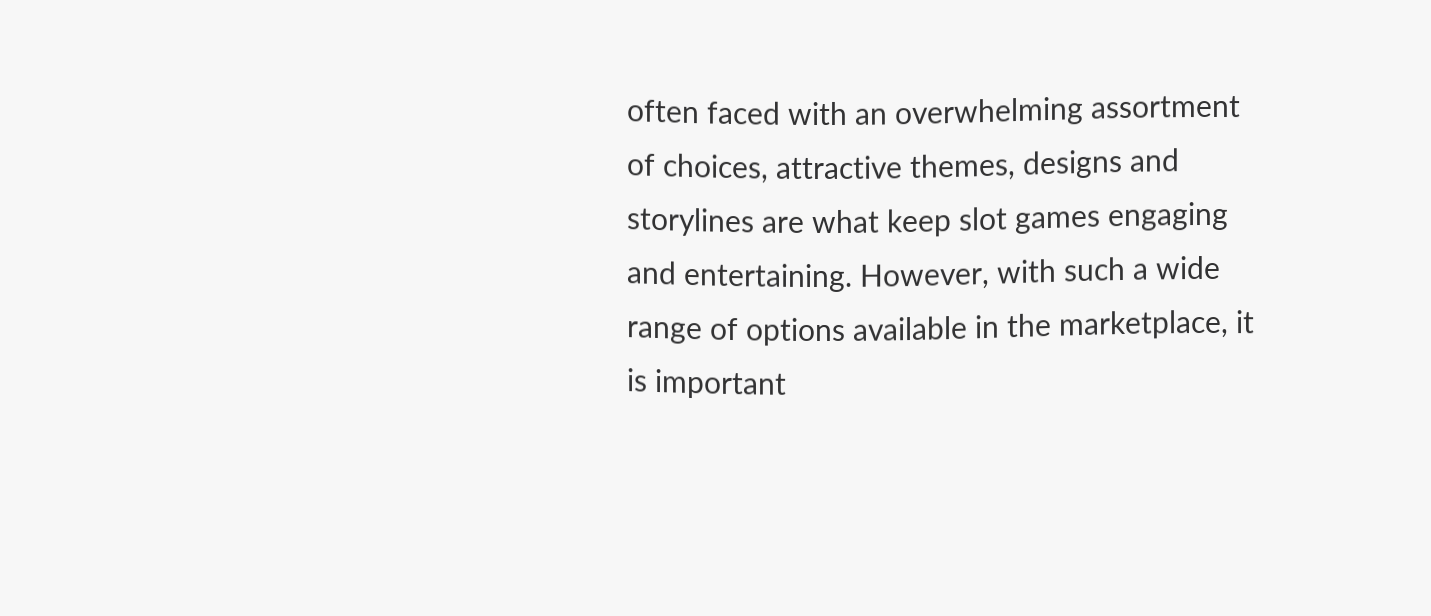often faced with an overwhelming assortment of choices, attractive themes, designs and storylines are what keep slot games engaging and entertaining. However, with such a wide range of options available in the marketplace, it is important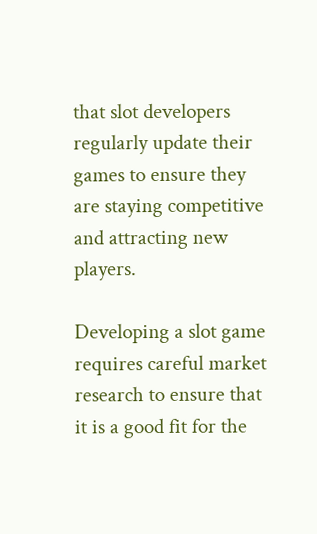that slot developers regularly update their games to ensure they are staying competitive and attracting new players.

Developing a slot game requires careful market research to ensure that it is a good fit for the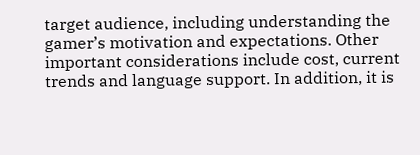target audience, including understanding the gamer’s motivation and expectations. Other important considerations include cost, current trends and language support. In addition, it is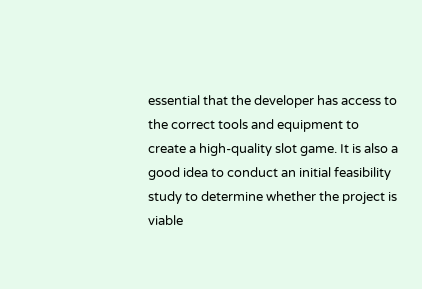essential that the developer has access to the correct tools and equipment to create a high-quality slot game. It is also a good idea to conduct an initial feasibility study to determine whether the project is viable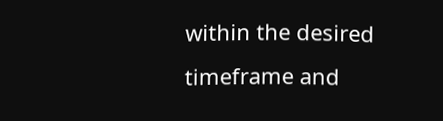within the desired timeframe and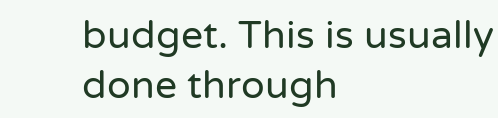budget. This is usually done through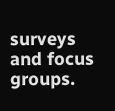surveys and focus groups.